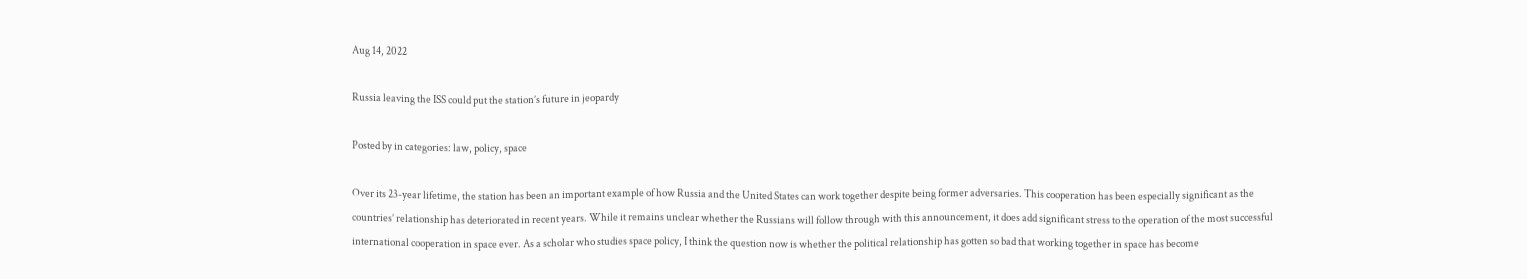Aug 14, 2022

Russia leaving the ISS could put the station’s future in jeopardy

Posted by in categories: law, policy, space

Over its 23-year lifetime, the station has been an important example of how Russia and the United States can work together despite being former adversaries. This cooperation has been especially significant as the countries’ relationship has deteriorated in recent years. While it remains unclear whether the Russians will follow through with this announcement, it does add significant stress to the operation of the most successful international cooperation in space ever. As a scholar who studies space policy, I think the question now is whether the political relationship has gotten so bad that working together in space has become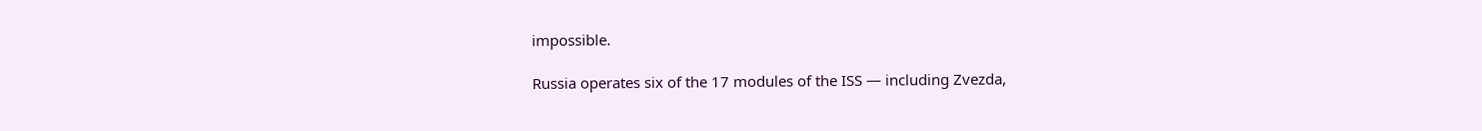impossible.

Russia operates six of the 17 modules of the ISS — including Zvezda,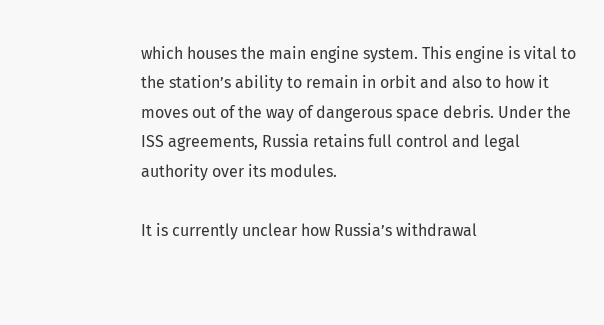which houses the main engine system. This engine is vital to the station’s ability to remain in orbit and also to how it moves out of the way of dangerous space debris. Under the ISS agreements, Russia retains full control and legal authority over its modules.

It is currently unclear how Russia’s withdrawal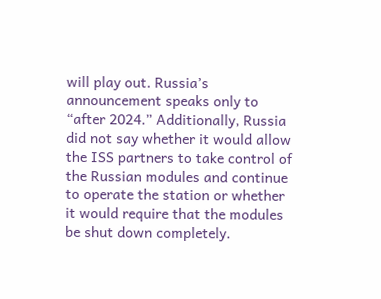will play out. Russia’s announcement speaks only to “after 2024.” Additionally, Russia did not say whether it would allow the ISS partners to take control of the Russian modules and continue to operate the station or whether it would require that the modules be shut down completely.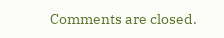Comments are closed.